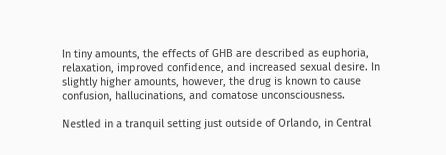In tiny amounts, the effects of GHB are described as euphoria, relaxation, improved confidence, and increased sexual desire. In slightly higher amounts, however, the drug is known to cause confusion, hallucinations, and comatose unconsciousness.

Nestled in a tranquil setting just outside of Orlando, in Central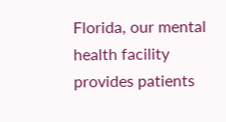Florida, our mental health facility provides patients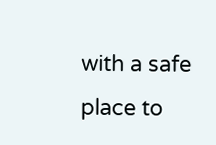with a safe place to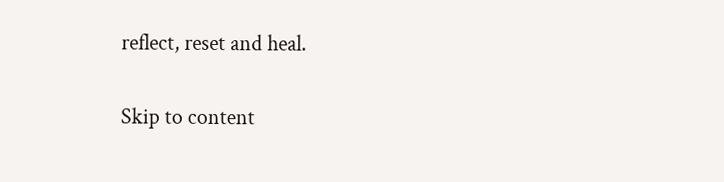reflect, reset and heal.

Skip to content